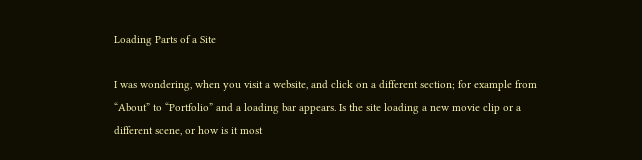Loading Parts of a Site

I was wondering, when you visit a website, and click on a different section; for example from “About” to “Portfolio” and a loading bar appears. Is the site loading a new movie clip or a different scene, or how is it most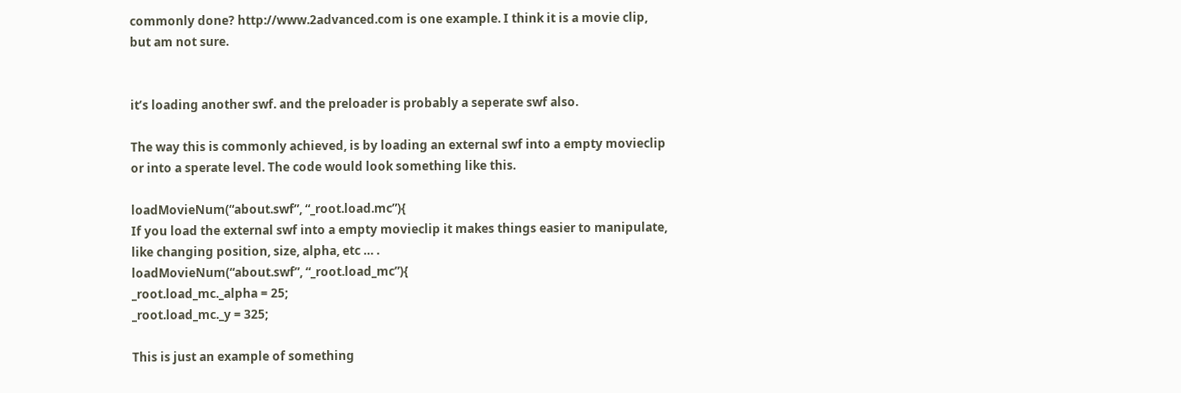commonly done? http://www.2advanced.com is one example. I think it is a movie clip, but am not sure.


it’s loading another swf. and the preloader is probably a seperate swf also.

The way this is commonly achieved, is by loading an external swf into a empty movieclip or into a sperate level. The code would look something like this.

loadMovieNum(“about.swf”, “_root.load.mc”){
If you load the external swf into a empty movieclip it makes things easier to manipulate, like changing position, size, alpha, etc … .
loadMovieNum(“about.swf”, “_root.load_mc”){
_root.load_mc._alpha = 25;
_root.load_mc._y = 325;

This is just an example of something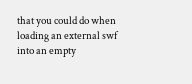that you could do when loading an external swf into an empty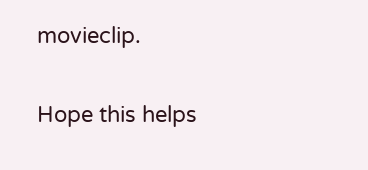movieclip.

Hope this helps